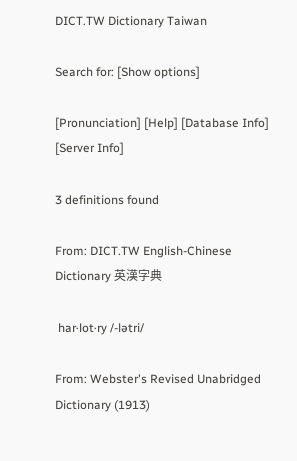DICT.TW Dictionary Taiwan

Search for: [Show options]

[Pronunciation] [Help] [Database Info] [Server Info]

3 definitions found

From: DICT.TW English-Chinese Dictionary 英漢字典

 har·lot·ry /-lətri/

From: Webster's Revised Unabridged Dictionary (1913)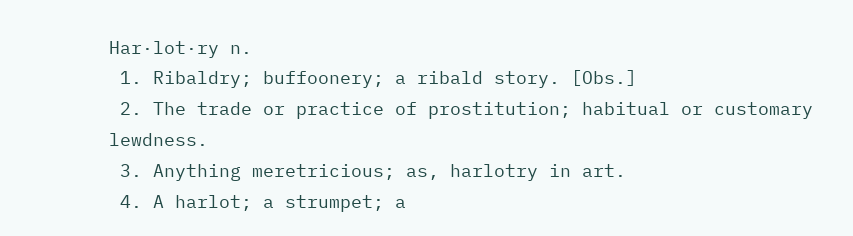Har·lot·ry n.
 1. Ribaldry; buffoonery; a ribald story. [Obs.]
 2. The trade or practice of prostitution; habitual or customary lewdness.
 3. Anything meretricious; as, harlotry in art.
 4. A harlot; a strumpet; a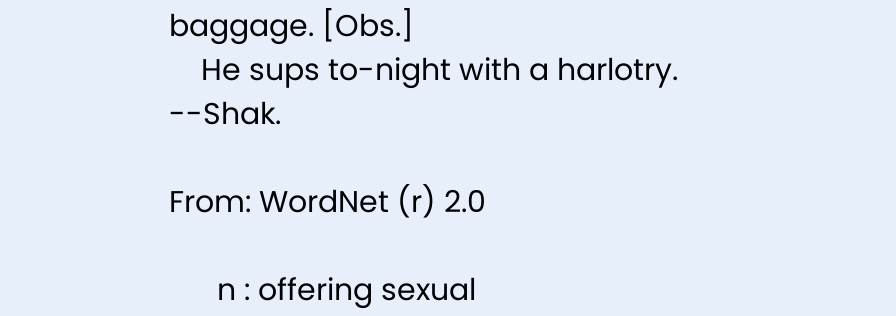baggage. [Obs.]
    He sups to-night with a harlotry.   --Shak.

From: WordNet (r) 2.0

      n : offering sexual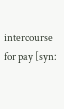intercourse for pay [syn: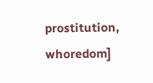prostitution, whoredom]